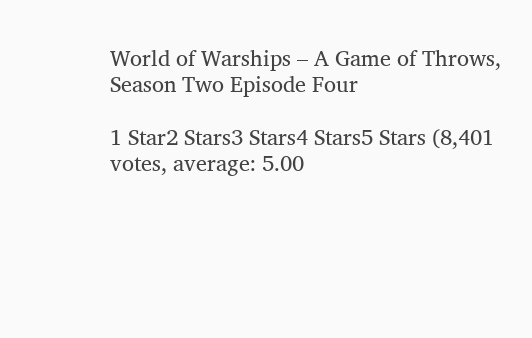World of Warships – A Game of Throws, Season Two Episode Four

1 Star2 Stars3 Stars4 Stars5 Stars (8,401 votes, average: 5.00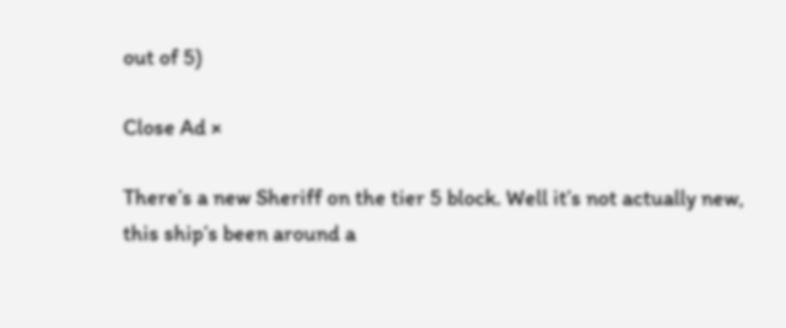out of 5)

Close Ad ×

There’s a new Sheriff on the tier 5 block. Well it’s not actually new, this ship’s been around a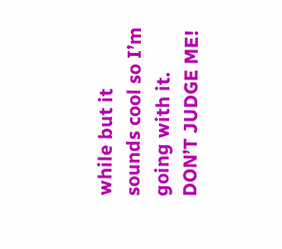while but it sounds cool so I’m going with it. DON’T JUDGE ME!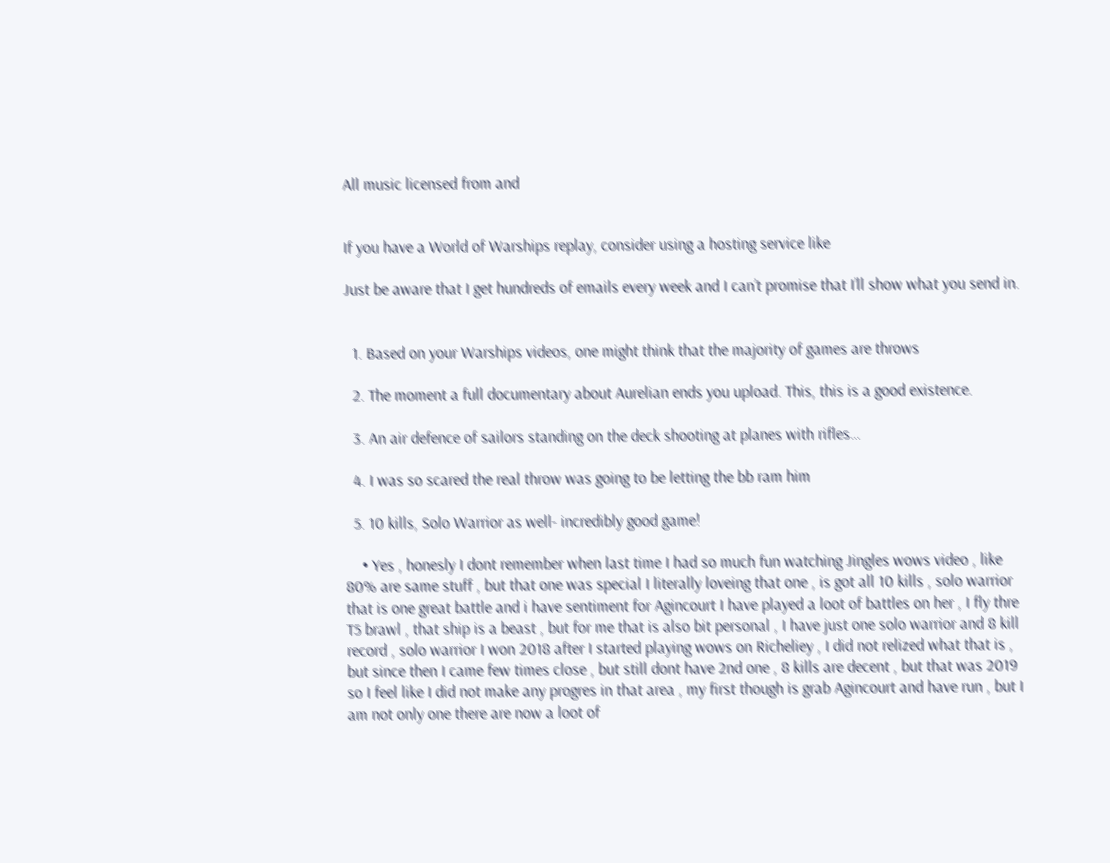All music licensed from and


If you have a World of Warships replay, consider using a hosting service like

Just be aware that I get hundreds of emails every week and I can’t promise that I’ll show what you send in.


  1. Based on your Warships videos, one might think that the majority of games are throws

  2. The moment a full documentary about Aurelian ends you upload. This, this is a good existence.

  3. An air defence of sailors standing on the deck shooting at planes with rifles…

  4. I was so scared the real throw was going to be letting the bb ram him

  5. 10 kills, Solo Warrior as well- incredibly good game!

    • Yes , honesly I dont remember when last time I had so much fun watching Jingles wows video , like 80% are same stuff , but that one was special I literally loveing that one , is got all 10 kills , solo warrior that is one great battle and i have sentiment for Agincourt I have played a loot of battles on her , I fly thre T5 brawl , that ship is a beast , but for me that is also bit personal , I have just one solo warrior and 8 kill record , solo warrior I won 2018 after I started playing wows on Richeliey , I did not relized what that is , but since then I came few times close , but still dont have 2nd one , 8 kills are decent , but that was 2019 so I feel like I did not make any progres in that area , my first though is grab Agincourt and have run , but I am not only one there are now a loot of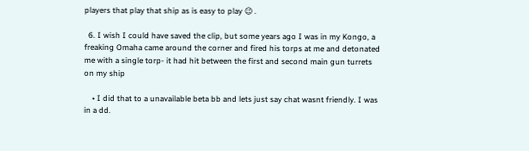players that play that ship as is easy to play 😉 .

  6. I wish I could have saved the clip, but some years ago I was in my Kongo, a freaking Omaha came around the corner and fired his torps at me and detonated me with a single torp- it had hit between the first and second main gun turrets on my ship

    • I did that to a unavailable beta bb and lets just say chat wasnt friendly. I was in a dd.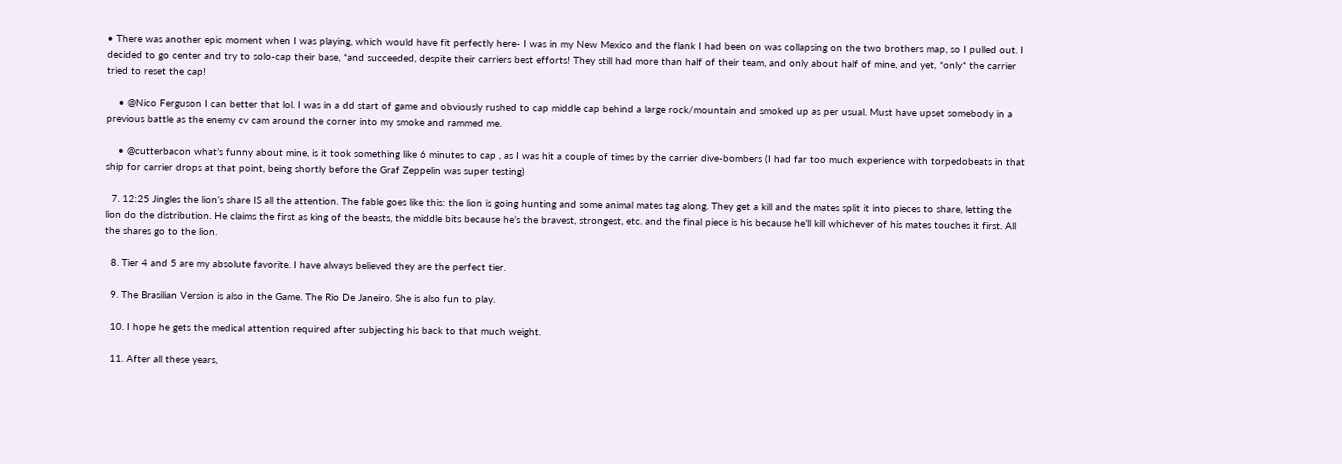• There was another epic moment when I was playing, which would have fit perfectly here- I was in my New Mexico and the flank I had been on was collapsing on the two brothers map, so I pulled out. I decided to go center and try to solo-cap their base, *and succeeded, despite their carriers best efforts! They still had more than half of their team, and only about half of mine, and yet, *only* the carrier tried to reset the cap!

    • @Nico Ferguson I can better that lol. I was in a dd start of game and obviously rushed to cap middle cap behind a large rock/mountain and smoked up as per usual. Must have upset somebody in a previous battle as the enemy cv cam around the corner into my smoke and rammed me.

    • @cutterbacon what’s funny about mine, is it took something like 6 minutes to cap , as I was hit a couple of times by the carrier dive-bombers (I had far too much experience with torpedobeats in that ship for carrier drops at that point, being shortly before the Graf Zeppelin was super testing)

  7. 12:25 Jingles the lion’s share IS all the attention. The fable goes like this: the lion is going hunting and some animal mates tag along. They get a kill and the mates split it into pieces to share, letting the lion do the distribution. He claims the first as king of the beasts, the middle bits because he’s the bravest, strongest, etc. and the final piece is his because he’ll kill whichever of his mates touches it first. All the shares go to the lion.

  8. Tier 4 and 5 are my absolute favorite. I have always believed they are the perfect tier.

  9. The Brasilian Version is also in the Game. The Rio De Janeiro. She is also fun to play.

  10. I hope he gets the medical attention required after subjecting his back to that much weight.

  11. After all these years,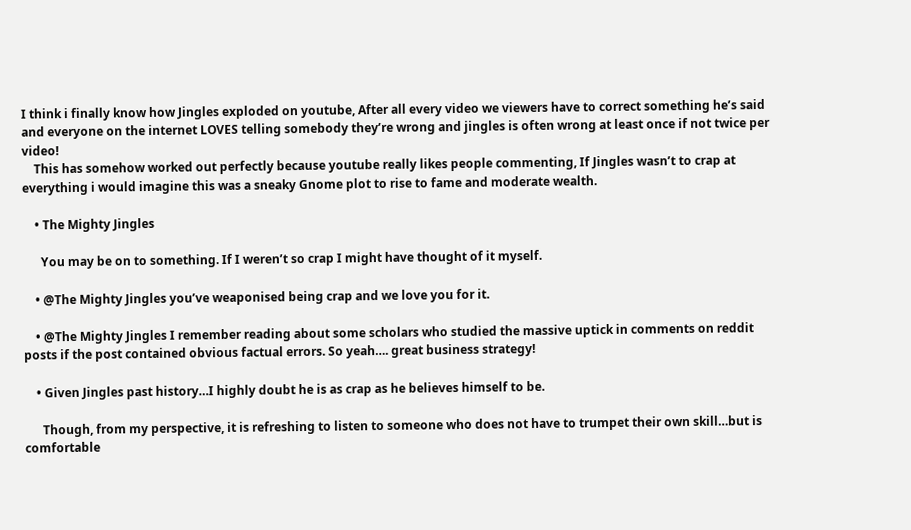I think i finally know how Jingles exploded on youtube, After all every video we viewers have to correct something he’s said and everyone on the internet LOVES telling somebody they’re wrong and jingles is often wrong at least once if not twice per video!
    This has somehow worked out perfectly because youtube really likes people commenting, If Jingles wasn’t to crap at everything i would imagine this was a sneaky Gnome plot to rise to fame and moderate wealth.

    • The Mighty Jingles

      You may be on to something. If I weren’t so crap I might have thought of it myself.

    • @The Mighty Jingles you’ve weaponised being crap and we love you for it.

    • @The Mighty Jingles I remember reading about some scholars who studied the massive uptick in comments on reddit posts if the post contained obvious factual errors. So yeah…. great business strategy!

    • Given Jingles past history…I highly doubt he is as crap as he believes himself to be.

      Though, from my perspective, it is refreshing to listen to someone who does not have to trumpet their own skill…but is comfortable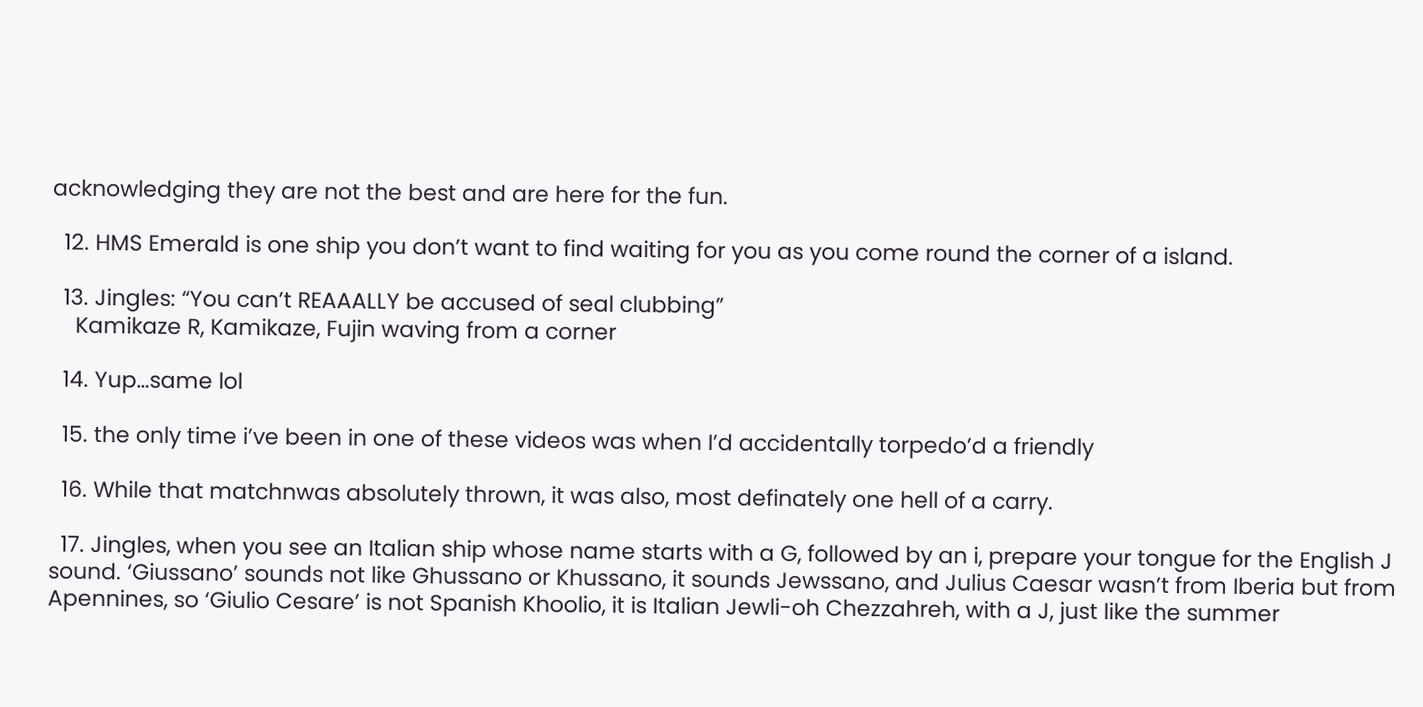acknowledging they are not the best and are here for the fun.

  12. HMS Emerald is one ship you don’t want to find waiting for you as you come round the corner of a island.

  13. Jingles: “You can’t REAAALLY be accused of seal clubbing”
    Kamikaze R, Kamikaze, Fujin waving from a corner

  14. Yup…same lol

  15. the only time i’ve been in one of these videos was when I’d accidentally torpedo’d a friendly

  16. While that matchnwas absolutely thrown, it was also, most definately one hell of a carry.

  17. Jingles, when you see an Italian ship whose name starts with a G, followed by an i, prepare your tongue for the English J sound. ‘Giussano’ sounds not like Ghussano or Khussano, it sounds Jewssano, and Julius Caesar wasn’t from Iberia but from Apennines, so ‘Giulio Cesare’ is not Spanish Khoolio, it is Italian Jewli-oh Chezzahreh, with a J, just like the summer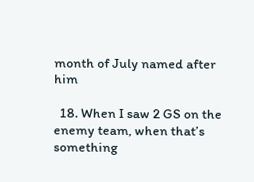month of July named after him

  18. When I saw 2 GS on the enemy team, when that’s something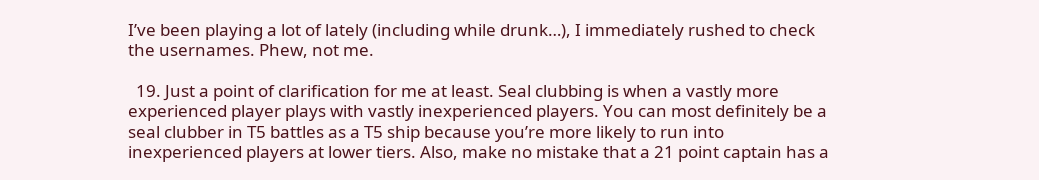I’ve been playing a lot of lately (including while drunk…), I immediately rushed to check the usernames. Phew, not me.

  19. Just a point of clarification for me at least. Seal clubbing is when a vastly more experienced player plays with vastly inexperienced players. You can most definitely be a seal clubber in T5 battles as a T5 ship because you’re more likely to run into inexperienced players at lower tiers. Also, make no mistake that a 21 point captain has a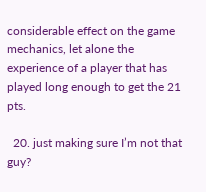considerable effect on the game mechanics, let alone the experience of a player that has played long enough to get the 21 pts.

  20. just making sure I’m not that guy?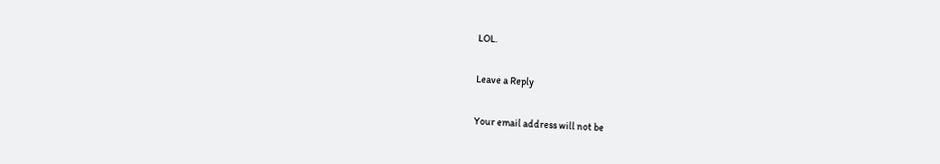LOL.

Leave a Reply

Your email address will not be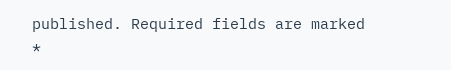published. Required fields are marked *